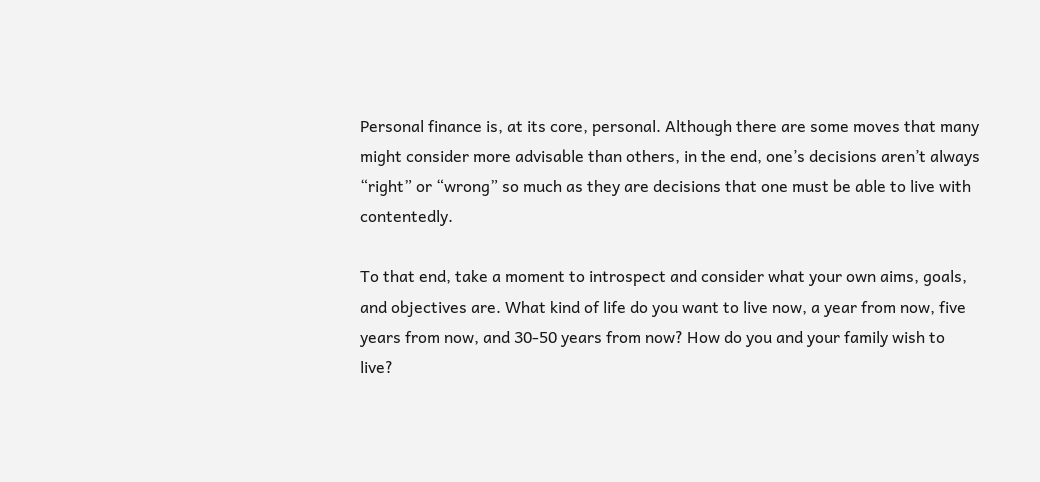Personal finance is, at its core, personal. Although there are some moves that many might consider more advisable than others, in the end, one’s decisions aren’t always “right” or “wrong” so much as they are decisions that one must be able to live with contentedly.

To that end, take a moment to introspect and consider what your own aims, goals, and objectives are. What kind of life do you want to live now, a year from now, five years from now, and 30-50 years from now? How do you and your family wish to live?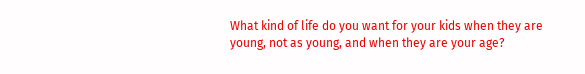What kind of life do you want for your kids when they are young, not as young, and when they are your age?